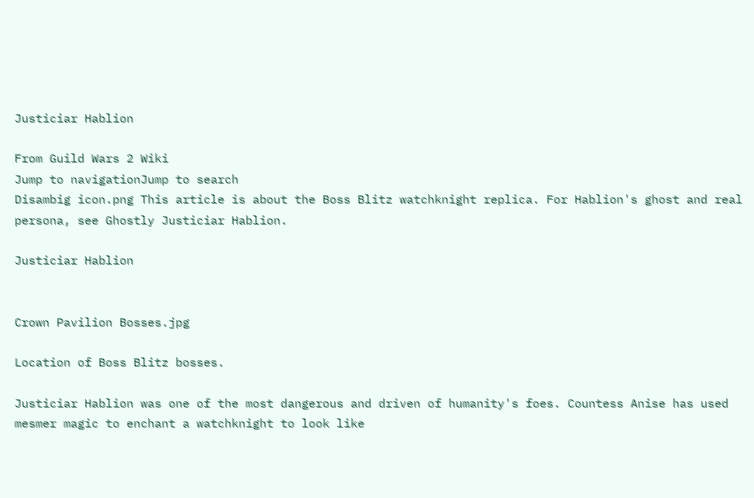Justiciar Hablion

From Guild Wars 2 Wiki
Jump to navigationJump to search
Disambig icon.png This article is about the Boss Blitz watchknight replica. For Hablion's ghost and real persona, see Ghostly Justiciar Hablion.

Justiciar Hablion


Crown Pavilion Bosses.jpg

Location of Boss Blitz bosses.

Justiciar Hablion was one of the most dangerous and driven of humanity's foes. Countess Anise has used mesmer magic to enchant a watchknight to look like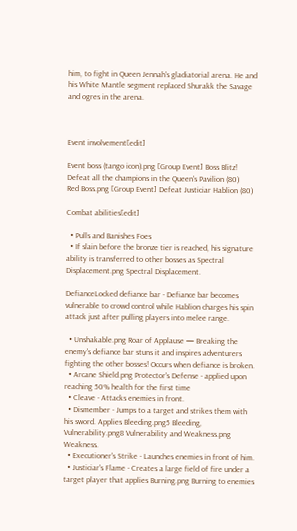him, to fight in Queen Jennah's gladiatorial arena. He and his White Mantle segment replaced Shurakk the Savage and ogres in the arena.



Event involvement[edit]

Event boss (tango icon).png [Group Event] Boss Blitz! Defeat all the champions in the Queen's Pavilion (80)
Red Boss.png [Group Event] Defeat Justiciar Hablion (80)

Combat abilities[edit]

  • Pulls and Banishes Foes
  • If slain before the bronze tier is reached, his signature ability is transferred to other bosses as Spectral Displacement.png Spectral Displacement.

DefianceLocked defiance bar - Defiance bar becomes vulnerable to crowd control while Hablion charges his spin attack just after pulling players into melee range.

  • Unshakable.png Roar of Applause — Breaking the enemy's defiance bar stuns it and inspires adventurers fighting the other bosses! Occurs when defiance is broken.
  • Arcane Shield.png Protector's Defense - applied upon reaching 50% health for the first time
  • Cleave - Attacks enemies in front.
  • Dismember - Jumps to a target and strikes them with his sword. Applies Bleeding.png5 Bleeding, Vulnerability.png8 Vulnerability and Weakness.png Weakness.
  • Executioner's Strike - Launches enemies in front of him.
  • Justiciar's Flame - Creates a large field of fire under a target player that applies Burning.png Burning to enemies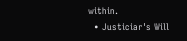within.
  • Justiciar's Will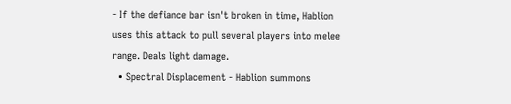- If the defiance bar isn't broken in time, Hablion uses this attack to pull several players into melee range. Deals light damage.
  • Spectral Displacement - Hablion summons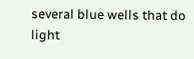several blue wells that do light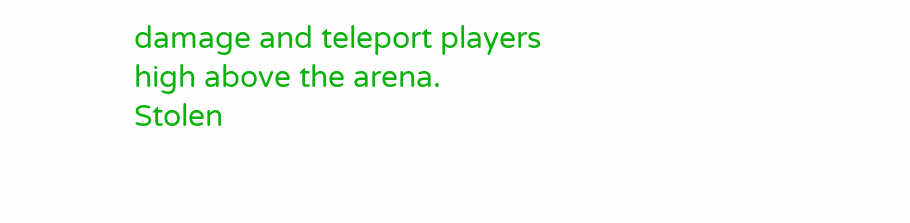damage and teleport players high above the arena.
Stolen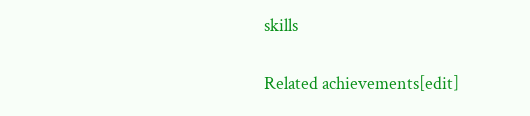skills

Related achievements[edit]